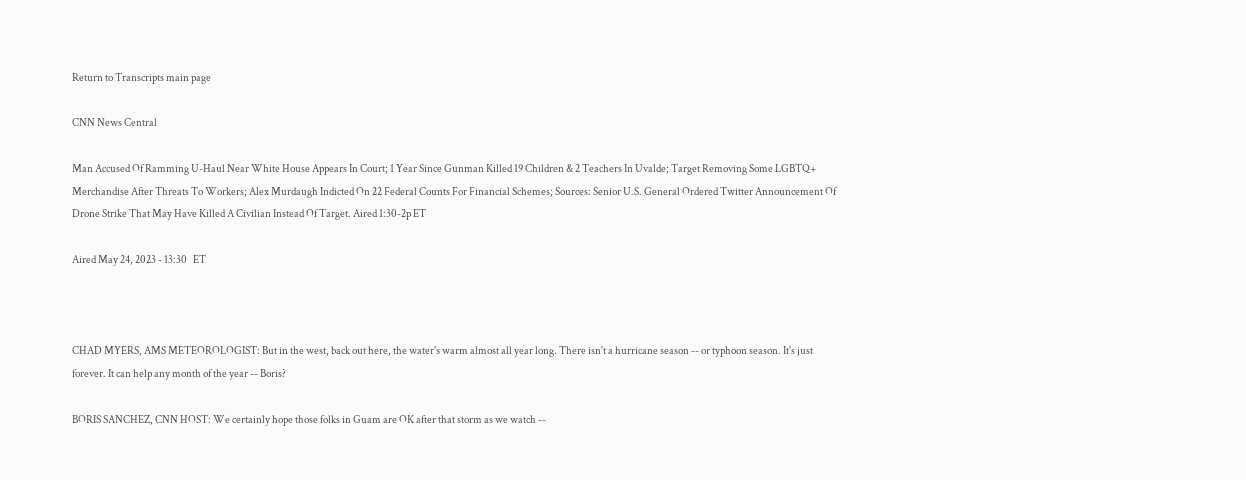Return to Transcripts main page

CNN News Central

Man Accused Of Ramming U-Haul Near White House Appears In Court; 1 Year Since Gunman Killed 19 Children & 2 Teachers In Uvalde; Target Removing Some LGBTQ+ Merchandise After Threats To Workers; Alex Murdaugh Indicted On 22 Federal Counts For Financial Schemes; Sources: Senior U.S. General Ordered Twitter Announcement Of Drone Strike That May Have Killed A Civilian Instead Of Target. Aired 1:30-2p ET

Aired May 24, 2023 - 13:30   ET



CHAD MYERS, AMS METEOROLOGIST: But in the west, back out here, the water's warm almost all year long. There isn't a hurricane season -- or typhoon season. It's just forever. It can help any month of the year -- Boris?

BORIS SANCHEZ, CNN HOST: We certainly hope those folks in Guam are OK after that storm as we watch --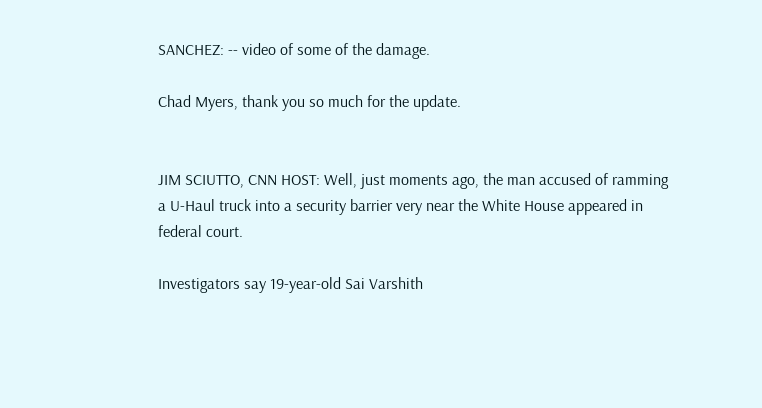SANCHEZ: -- video of some of the damage.

Chad Myers, thank you so much for the update.


JIM SCIUTTO, CNN HOST: Well, just moments ago, the man accused of ramming a U-Haul truck into a security barrier very near the White House appeared in federal court.

Investigators say 19-year-old Sai Varshith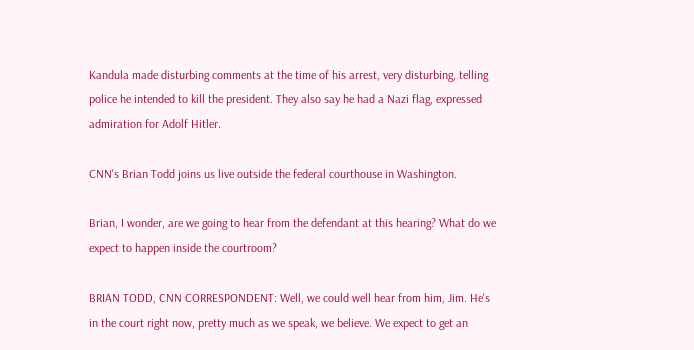Kandula made disturbing comments at the time of his arrest, very disturbing, telling police he intended to kill the president. They also say he had a Nazi flag, expressed admiration for Adolf Hitler.

CNN's Brian Todd joins us live outside the federal courthouse in Washington.

Brian, I wonder, are we going to hear from the defendant at this hearing? What do we expect to happen inside the courtroom?

BRIAN TODD, CNN CORRESPONDENT: Well, we could well hear from him, Jim. He's in the court right now, pretty much as we speak, we believe. We expect to get an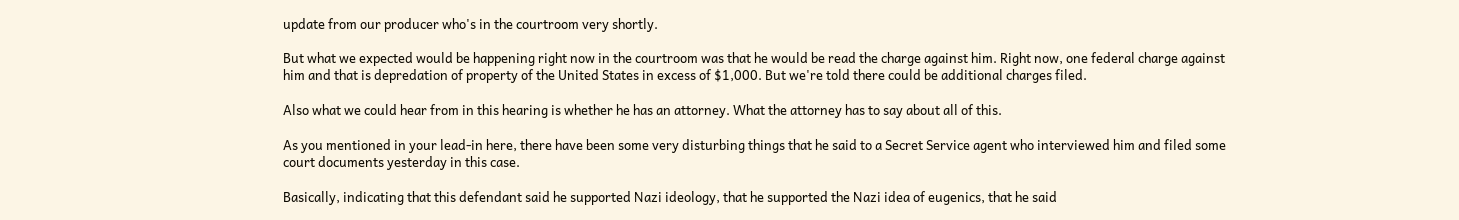update from our producer who's in the courtroom very shortly.

But what we expected would be happening right now in the courtroom was that he would be read the charge against him. Right now, one federal charge against him and that is depredation of property of the United States in excess of $1,000. But we're told there could be additional charges filed.

Also what we could hear from in this hearing is whether he has an attorney. What the attorney has to say about all of this.

As you mentioned in your lead-in here, there have been some very disturbing things that he said to a Secret Service agent who interviewed him and filed some court documents yesterday in this case.

Basically, indicating that this defendant said he supported Nazi ideology, that he supported the Nazi idea of eugenics, that he said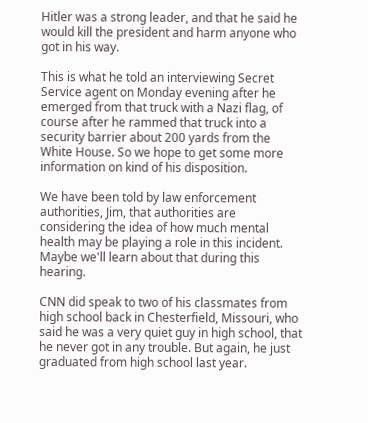Hitler was a strong leader, and that he said he would kill the president and harm anyone who got in his way.

This is what he told an interviewing Secret Service agent on Monday evening after he emerged from that truck with a Nazi flag, of course after he rammed that truck into a security barrier about 200 yards from the White House. So we hope to get some more information on kind of his disposition.

We have been told by law enforcement authorities, Jim, that authorities are considering the idea of how much mental health may be playing a role in this incident. Maybe we'll learn about that during this hearing.

CNN did speak to two of his classmates from high school back in Chesterfield, Missouri, who said he was a very quiet guy in high school, that he never got in any trouble. But again, he just graduated from high school last year.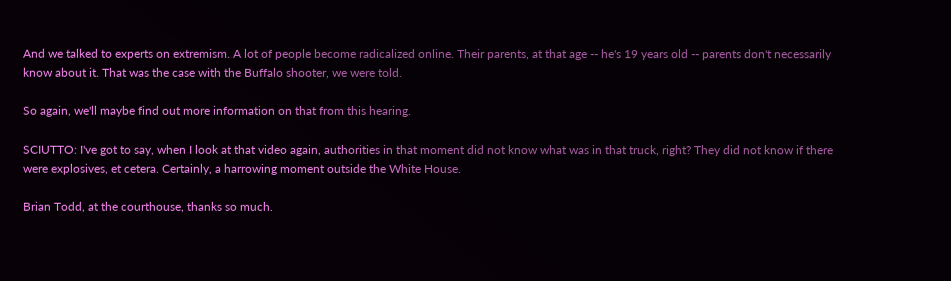And we talked to experts on extremism. A lot of people become radicalized online. Their parents, at that age -- he's 19 years old -- parents don't necessarily know about it. That was the case with the Buffalo shooter, we were told.

So again, we'll maybe find out more information on that from this hearing.

SCIUTTO: I've got to say, when I look at that video again, authorities in that moment did not know what was in that truck, right? They did not know if there were explosives, et cetera. Certainly, a harrowing moment outside the White House.

Brian Todd, at the courthouse, thanks so much.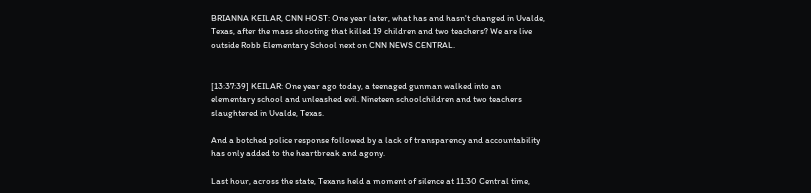BRIANNA KEILAR, CNN HOST: One year later, what has and hasn't changed in Uvalde, Texas, after the mass shooting that killed 19 children and two teachers? We are live outside Robb Elementary School next on CNN NEWS CENTRAL.


[13:37:39] KEILAR: One year ago today, a teenaged gunman walked into an elementary school and unleashed evil. Nineteen schoolchildren and two teachers slaughtered in Uvalde, Texas.

And a botched police response followed by a lack of transparency and accountability has only added to the heartbreak and agony.

Last hour, across the state, Texans held a moment of silence at 11:30 Central time,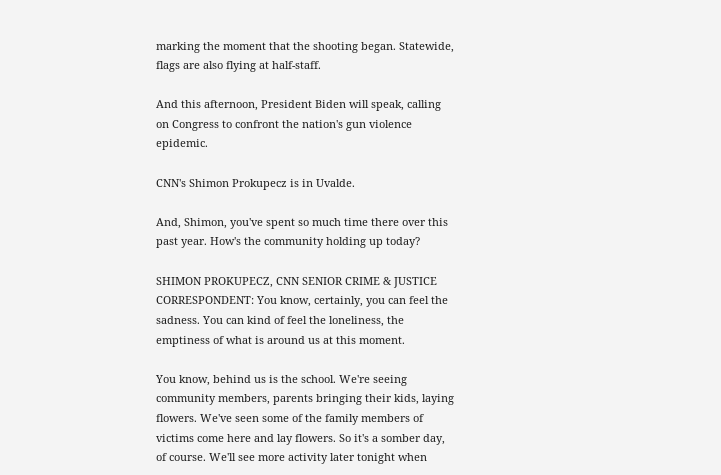marking the moment that the shooting began. Statewide, flags are also flying at half-staff.

And this afternoon, President Biden will speak, calling on Congress to confront the nation's gun violence epidemic.

CNN's Shimon Prokupecz is in Uvalde.

And, Shimon, you've spent so much time there over this past year. How's the community holding up today?

SHIMON PROKUPECZ, CNN SENIOR CRIME & JUSTICE CORRESPONDENT: You know, certainly, you can feel the sadness. You can kind of feel the loneliness, the emptiness of what is around us at this moment.

You know, behind us is the school. We're seeing community members, parents bringing their kids, laying flowers. We've seen some of the family members of victims come here and lay flowers. So it's a somber day, of course. We'll see more activity later tonight when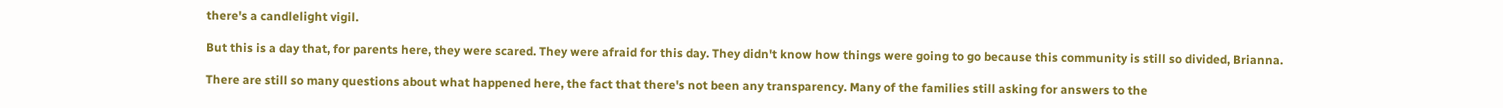there's a candlelight vigil.

But this is a day that, for parents here, they were scared. They were afraid for this day. They didn't know how things were going to go because this community is still so divided, Brianna.

There are still so many questions about what happened here, the fact that there's not been any transparency. Many of the families still asking for answers to the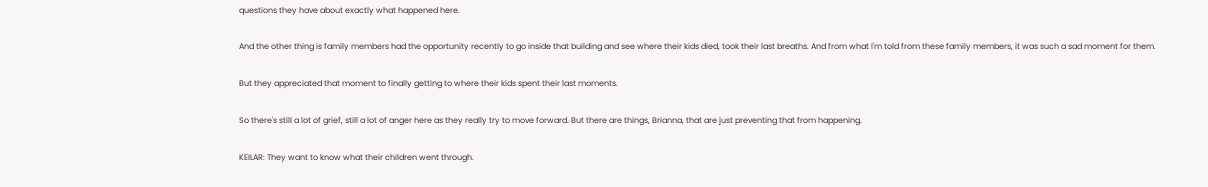questions they have about exactly what happened here.

And the other thing is family members had the opportunity recently to go inside that building and see where their kids died, took their last breaths. And from what I'm told from these family members, it was such a sad moment for them.

But they appreciated that moment to finally getting to where their kids spent their last moments.

So there's still a lot of grief, still a lot of anger here as they really try to move forward. But there are things, Brianna, that are just preventing that from happening.

KEILAR: They want to know what their children went through.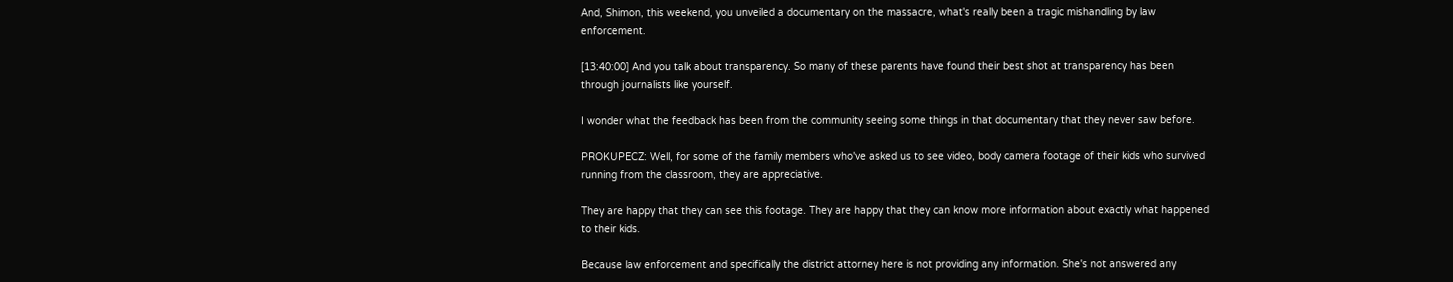And, Shimon, this weekend, you unveiled a documentary on the massacre, what's really been a tragic mishandling by law enforcement.

[13:40:00] And you talk about transparency. So many of these parents have found their best shot at transparency has been through journalists like yourself.

I wonder what the feedback has been from the community seeing some things in that documentary that they never saw before.

PROKUPECZ: Well, for some of the family members who've asked us to see video, body camera footage of their kids who survived running from the classroom, they are appreciative.

They are happy that they can see this footage. They are happy that they can know more information about exactly what happened to their kids.

Because law enforcement and specifically the district attorney here is not providing any information. She's not answered any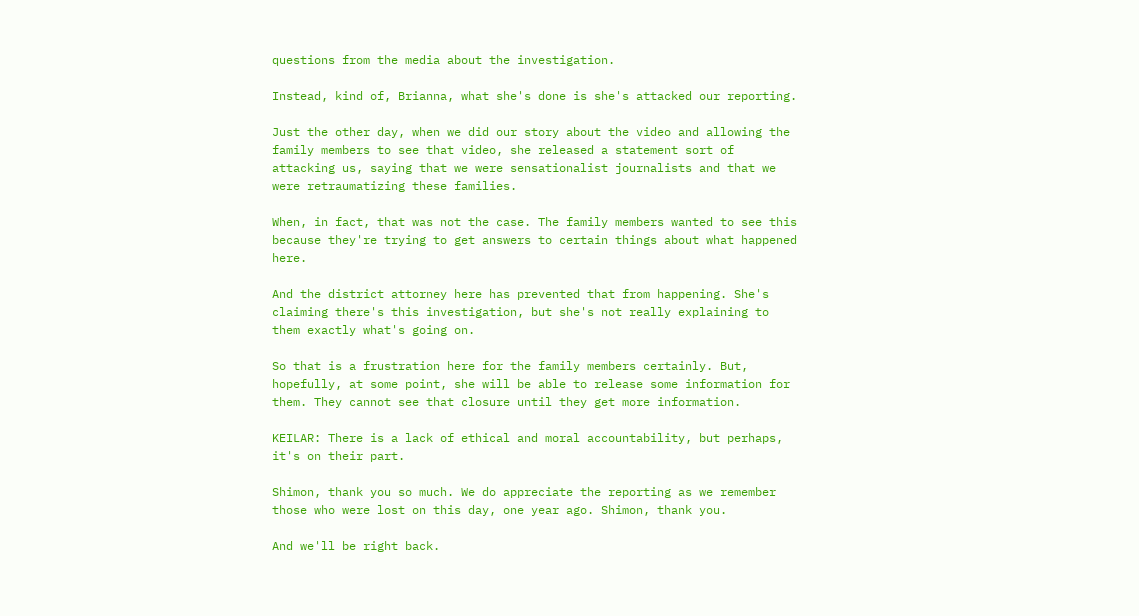questions from the media about the investigation.

Instead, kind of, Brianna, what she's done is she's attacked our reporting.

Just the other day, when we did our story about the video and allowing the family members to see that video, she released a statement sort of attacking us, saying that we were sensationalist journalists and that we were retraumatizing these families.

When, in fact, that was not the case. The family members wanted to see this because they're trying to get answers to certain things about what happened here.

And the district attorney here has prevented that from happening. She's claiming there's this investigation, but she's not really explaining to them exactly what's going on.

So that is a frustration here for the family members certainly. But, hopefully, at some point, she will be able to release some information for them. They cannot see that closure until they get more information.

KEILAR: There is a lack of ethical and moral accountability, but perhaps, it's on their part.

Shimon, thank you so much. We do appreciate the reporting as we remember those who were lost on this day, one year ago. Shimon, thank you.

And we'll be right back.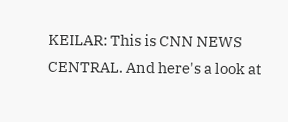KEILAR: This is CNN NEWS CENTRAL. And here's a look at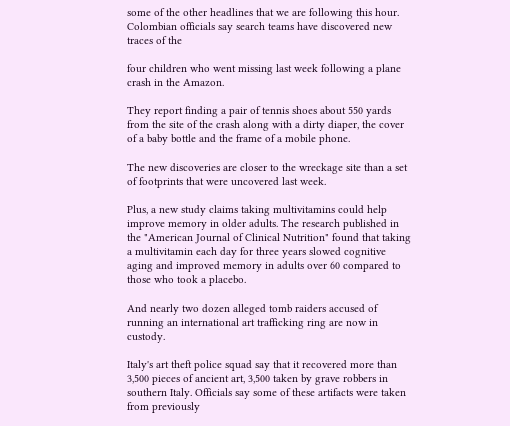some of the other headlines that we are following this hour. Colombian officials say search teams have discovered new traces of the

four children who went missing last week following a plane crash in the Amazon.

They report finding a pair of tennis shoes about 550 yards from the site of the crash along with a dirty diaper, the cover of a baby bottle and the frame of a mobile phone.

The new discoveries are closer to the wreckage site than a set of footprints that were uncovered last week.

Plus, a new study claims taking multivitamins could help improve memory in older adults. The research published in the "American Journal of Clinical Nutrition" found that taking a multivitamin each day for three years slowed cognitive aging and improved memory in adults over 60 compared to those who took a placebo.

And nearly two dozen alleged tomb raiders accused of running an international art trafficking ring are now in custody.

Italy's art theft police squad say that it recovered more than 3,500 pieces of ancient art, 3,500 taken by grave robbers in southern Italy. Officials say some of these artifacts were taken from previously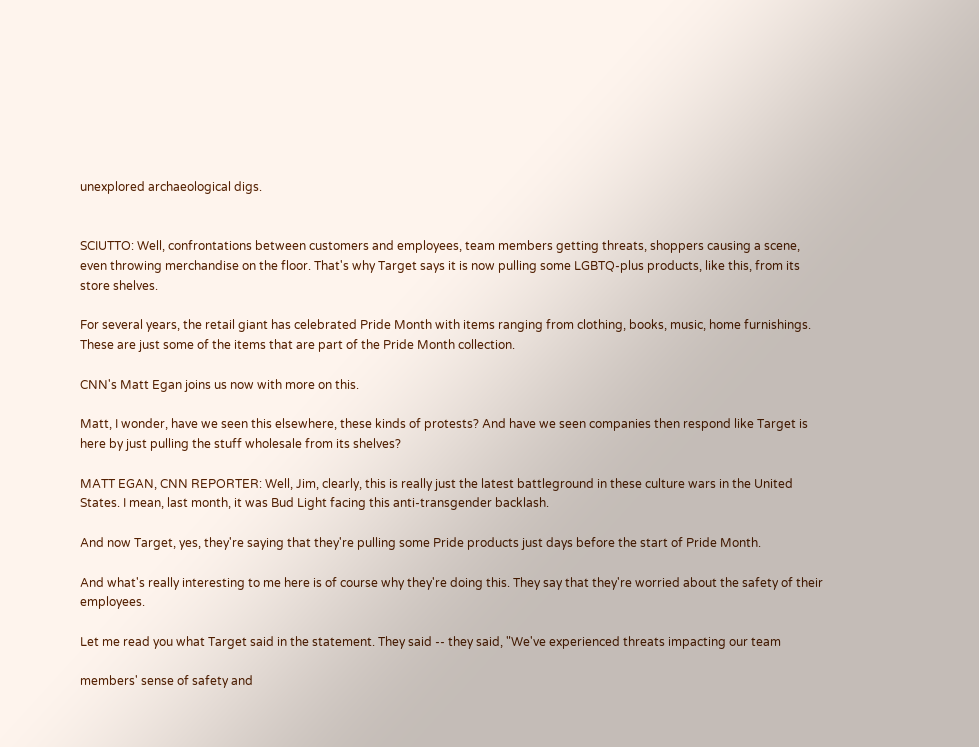unexplored archaeological digs.


SCIUTTO: Well, confrontations between customers and employees, team members getting threats, shoppers causing a scene, even throwing merchandise on the floor. That's why Target says it is now pulling some LGBTQ-plus products, like this, from its store shelves.

For several years, the retail giant has celebrated Pride Month with items ranging from clothing, books, music, home furnishings. These are just some of the items that are part of the Pride Month collection.

CNN's Matt Egan joins us now with more on this.

Matt, I wonder, have we seen this elsewhere, these kinds of protests? And have we seen companies then respond like Target is here by just pulling the stuff wholesale from its shelves?

MATT EGAN, CNN REPORTER: Well, Jim, clearly, this is really just the latest battleground in these culture wars in the United States. I mean, last month, it was Bud Light facing this anti-transgender backlash.

And now Target, yes, they're saying that they're pulling some Pride products just days before the start of Pride Month.

And what's really interesting to me here is of course why they're doing this. They say that they're worried about the safety of their employees.

Let me read you what Target said in the statement. They said -- they said, "We've experienced threats impacting our team

members' sense of safety and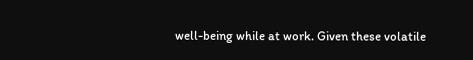well-being while at work. Given these volatile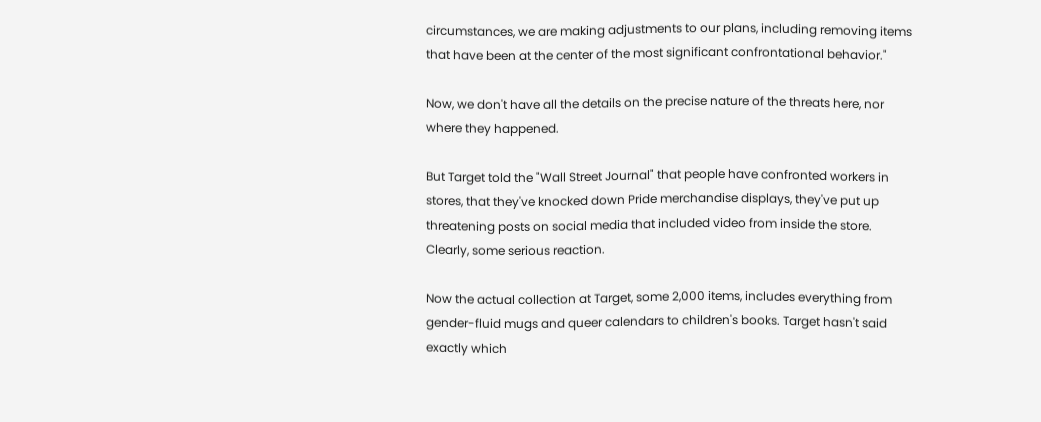circumstances, we are making adjustments to our plans, including removing items that have been at the center of the most significant confrontational behavior."

Now, we don't have all the details on the precise nature of the threats here, nor where they happened.

But Target told the "Wall Street Journal" that people have confronted workers in stores, that they've knocked down Pride merchandise displays, they've put up threatening posts on social media that included video from inside the store. Clearly, some serious reaction.

Now the actual collection at Target, some 2,000 items, includes everything from gender-fluid mugs and queer calendars to children's books. Target hasn't said exactly which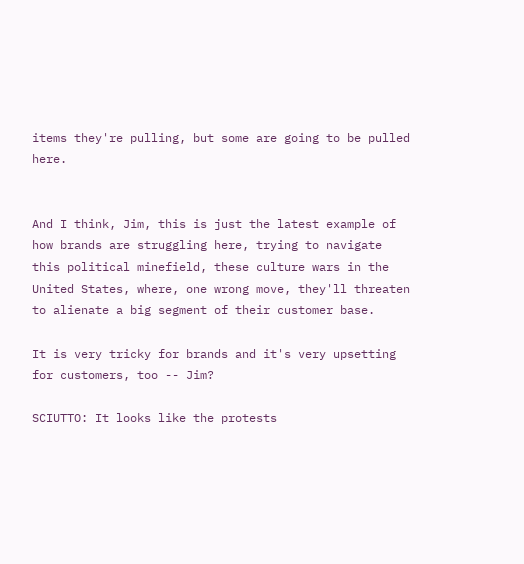items they're pulling, but some are going to be pulled here.


And I think, Jim, this is just the latest example of how brands are struggling here, trying to navigate this political minefield, these culture wars in the United States, where, one wrong move, they'll threaten to alienate a big segment of their customer base.

It is very tricky for brands and it's very upsetting for customers, too -- Jim?

SCIUTTO: It looks like the protests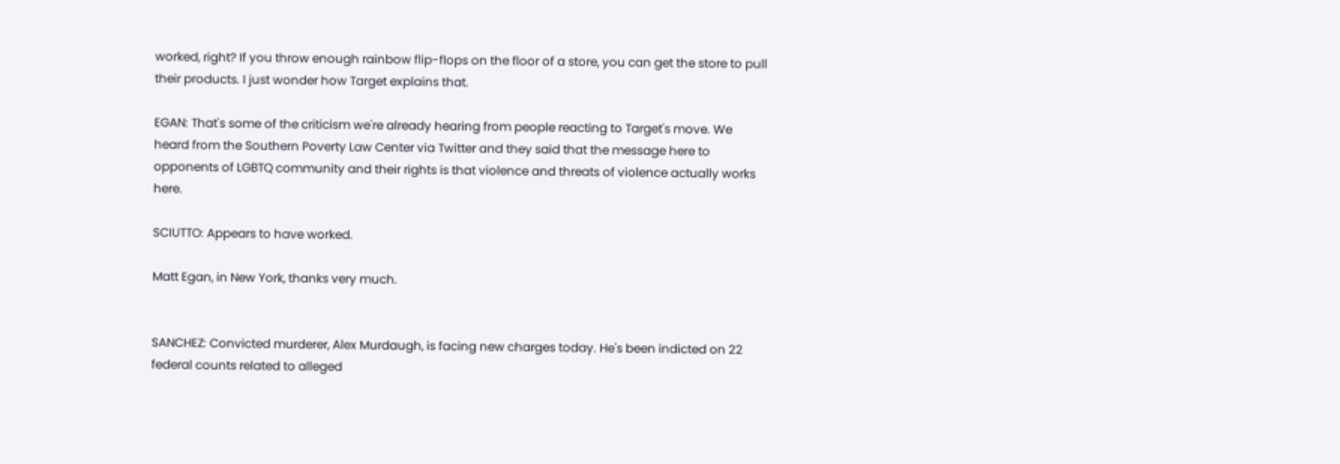worked, right? If you throw enough rainbow flip-flops on the floor of a store, you can get the store to pull their products. I just wonder how Target explains that.

EGAN: That's some of the criticism we're already hearing from people reacting to Target's move. We heard from the Southern Poverty Law Center via Twitter and they said that the message here to opponents of LGBTQ community and their rights is that violence and threats of violence actually works here.

SCIUTTO: Appears to have worked.

Matt Egan, in New York, thanks very much.


SANCHEZ: Convicted murderer, Alex Murdaugh, is facing new charges today. He's been indicted on 22 federal counts related to alleged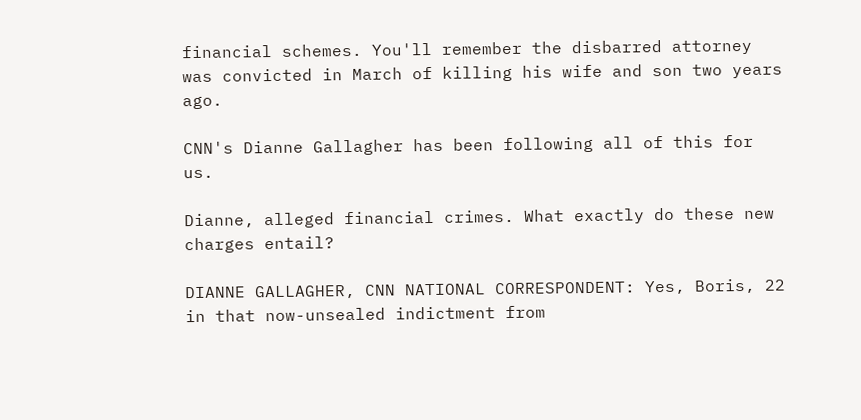financial schemes. You'll remember the disbarred attorney was convicted in March of killing his wife and son two years ago.

CNN's Dianne Gallagher has been following all of this for us.

Dianne, alleged financial crimes. What exactly do these new charges entail?

DIANNE GALLAGHER, CNN NATIONAL CORRESPONDENT: Yes, Boris, 22 in that now-unsealed indictment from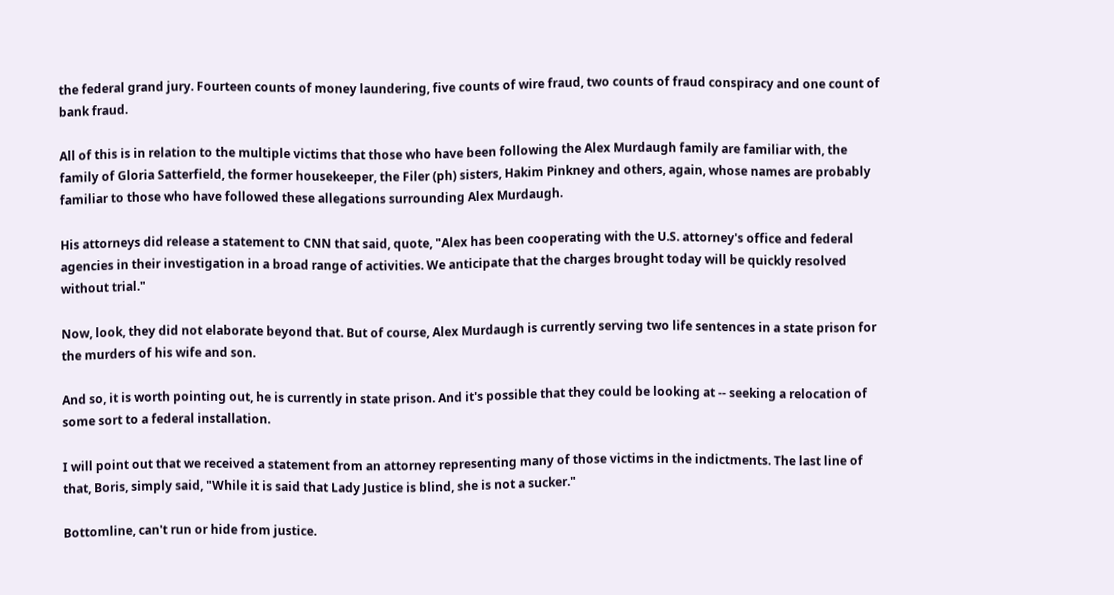the federal grand jury. Fourteen counts of money laundering, five counts of wire fraud, two counts of fraud conspiracy and one count of bank fraud.

All of this is in relation to the multiple victims that those who have been following the Alex Murdaugh family are familiar with, the family of Gloria Satterfield, the former housekeeper, the Filer (ph) sisters, Hakim Pinkney and others, again, whose names are probably familiar to those who have followed these allegations surrounding Alex Murdaugh.

His attorneys did release a statement to CNN that said, quote, "Alex has been cooperating with the U.S. attorney's office and federal agencies in their investigation in a broad range of activities. We anticipate that the charges brought today will be quickly resolved without trial."

Now, look, they did not elaborate beyond that. But of course, Alex Murdaugh is currently serving two life sentences in a state prison for the murders of his wife and son.

And so, it is worth pointing out, he is currently in state prison. And it's possible that they could be looking at -- seeking a relocation of some sort to a federal installation.

I will point out that we received a statement from an attorney representing many of those victims in the indictments. The last line of that, Boris, simply said, "While it is said that Lady Justice is blind, she is not a sucker."

Bottomline, can't run or hide from justice.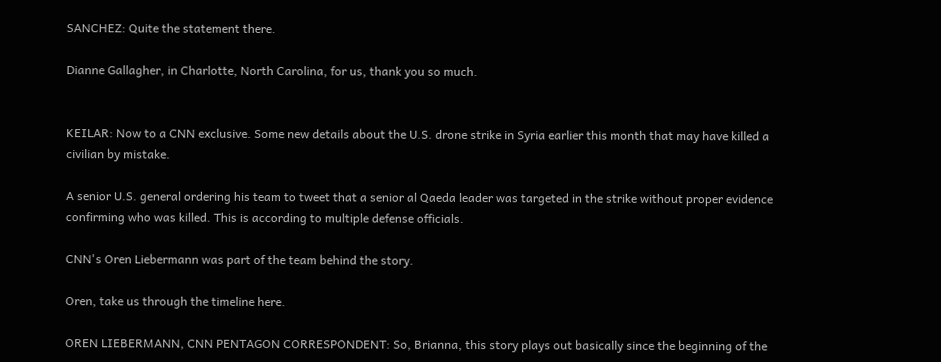SANCHEZ: Quite the statement there.

Dianne Gallagher, in Charlotte, North Carolina, for us, thank you so much.


KEILAR: Now to a CNN exclusive. Some new details about the U.S. drone strike in Syria earlier this month that may have killed a civilian by mistake.

A senior U.S. general ordering his team to tweet that a senior al Qaeda leader was targeted in the strike without proper evidence confirming who was killed. This is according to multiple defense officials.

CNN's Oren Liebermann was part of the team behind the story.

Oren, take us through the timeline here.

OREN LIEBERMANN, CNN PENTAGON CORRESPONDENT: So, Brianna, this story plays out basically since the beginning of the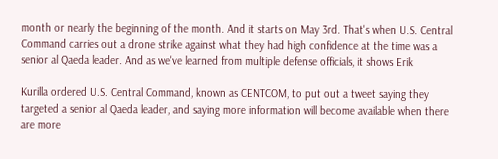month or nearly the beginning of the month. And it starts on May 3rd. That's when U.S. Central Command carries out a drone strike against what they had high confidence at the time was a senior al Qaeda leader. And as we've learned from multiple defense officials, it shows Erik

Kurilla ordered U.S. Central Command, known as CENTCOM, to put out a tweet saying they targeted a senior al Qaeda leader, and saying more information will become available when there are more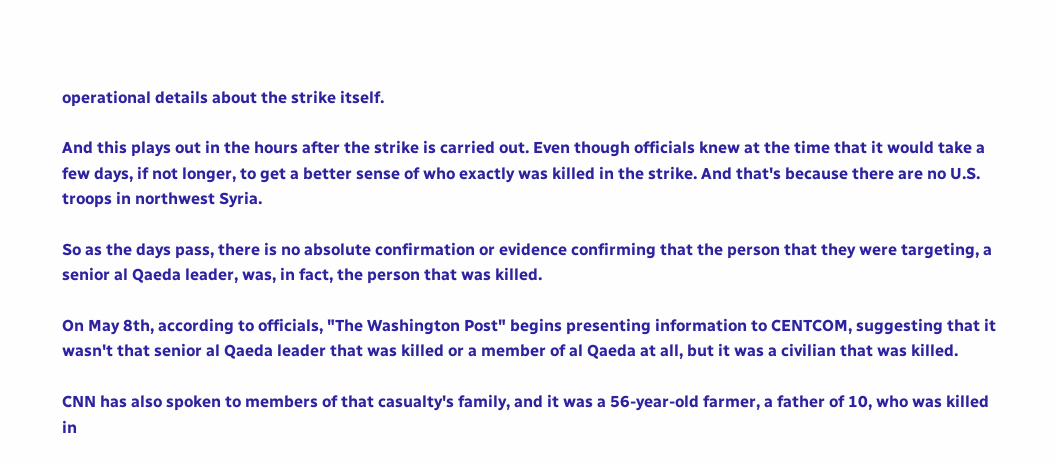operational details about the strike itself.

And this plays out in the hours after the strike is carried out. Even though officials knew at the time that it would take a few days, if not longer, to get a better sense of who exactly was killed in the strike. And that's because there are no U.S. troops in northwest Syria.

So as the days pass, there is no absolute confirmation or evidence confirming that the person that they were targeting, a senior al Qaeda leader, was, in fact, the person that was killed.

On May 8th, according to officials, "The Washington Post" begins presenting information to CENTCOM, suggesting that it wasn't that senior al Qaeda leader that was killed or a member of al Qaeda at all, but it was a civilian that was killed.

CNN has also spoken to members of that casualty's family, and it was a 56-year-old farmer, a father of 10, who was killed in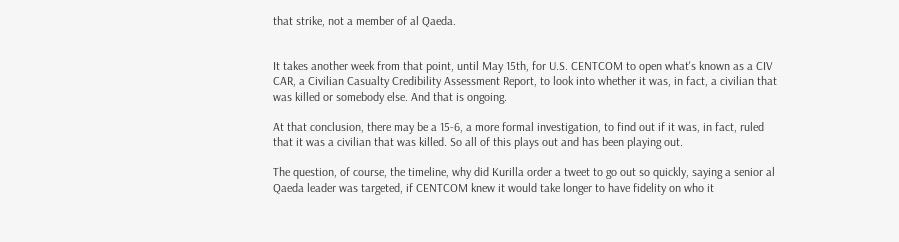that strike, not a member of al Qaeda.


It takes another week from that point, until May 15th, for U.S. CENTCOM to open what's known as a CIV CAR, a Civilian Casualty Credibility Assessment Report, to look into whether it was, in fact, a civilian that was killed or somebody else. And that is ongoing.

At that conclusion, there may be a 15-6, a more formal investigation, to find out if it was, in fact, ruled that it was a civilian that was killed. So all of this plays out and has been playing out.

The question, of course, the timeline, why did Kurilla order a tweet to go out so quickly, saying a senior al Qaeda leader was targeted, if CENTCOM knew it would take longer to have fidelity on who it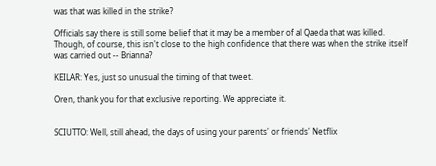was that was killed in the strike?

Officials say there is still some belief that it may be a member of al Qaeda that was killed. Though, of course, this isn't close to the high confidence that there was when the strike itself was carried out -- Brianna?

KEILAR: Yes, just so unusual the timing of that tweet.

Oren, thank you for that exclusive reporting. We appreciate it.


SCIUTTO: Well, still ahead, the days of using your parents' or friends' Netflix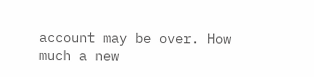account may be over. How much a new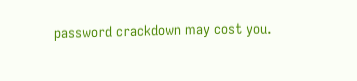password crackdown may cost you.